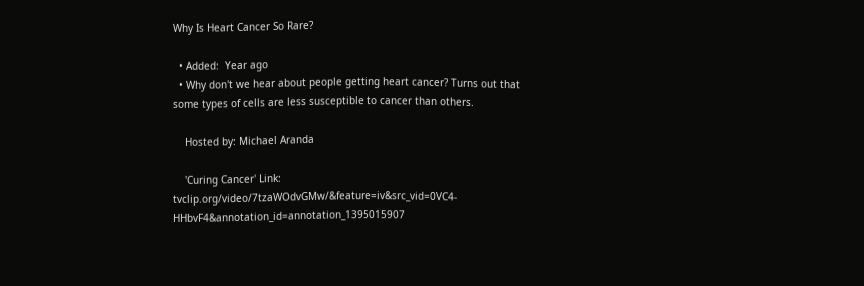Why Is Heart Cancer So Rare?

  • Added:  Year ago
  • Why don't we hear about people getting heart cancer? Turns out that some types of cells are less susceptible to cancer than others.

    Hosted by: Michael Aranda

    'Curing Cancer' Link: tvclip.org/video/7tzaWOdvGMw/&feature=iv&src_vid=0VC4-HHbvF4&annotation_id=annotation_1395015907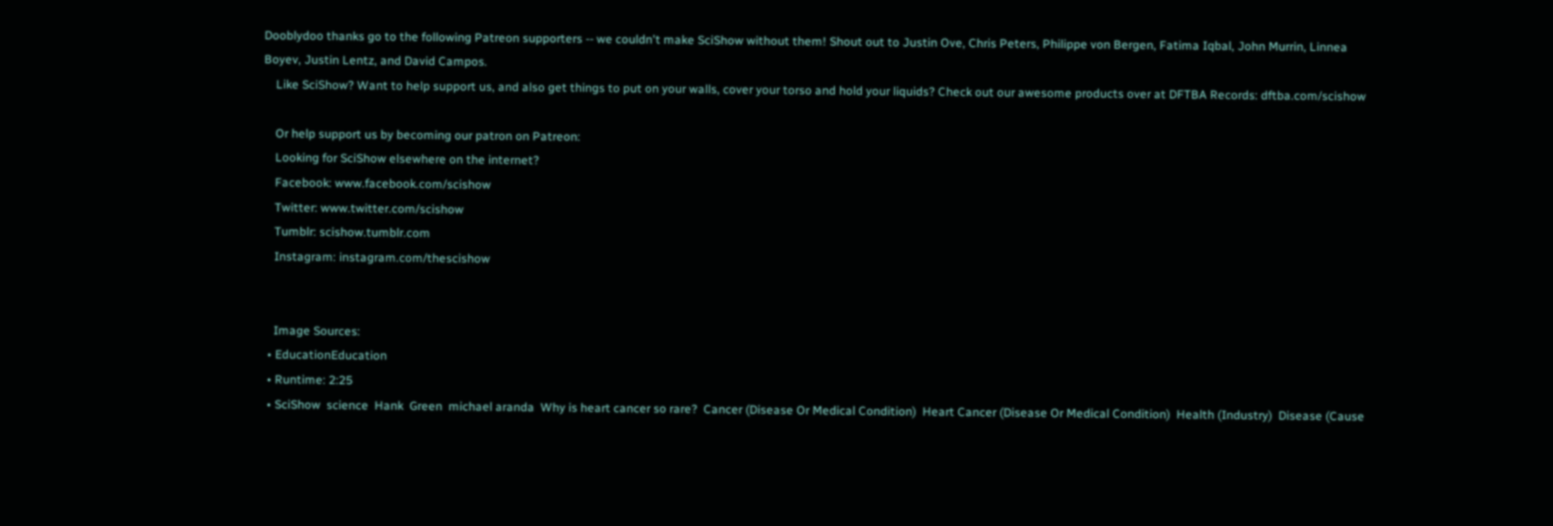Dooblydoo thanks go to the following Patreon supporters -- we couldn't make SciShow without them! Shout out to Justin Ove, Chris Peters, Philippe von Bergen, Fatima Iqbal, John Murrin, Linnea Boyev, Justin Lentz, and David Campos.
    Like SciShow? Want to help support us, and also get things to put on your walls, cover your torso and hold your liquids? Check out our awesome products over at DFTBA Records: dftba.com/scishow

    Or help support us by becoming our patron on Patreon:
    Looking for SciShow elsewhere on the internet?
    Facebook: www.facebook.com/scishow
    Twitter: www.twitter.com/scishow
    Tumblr: scishow.tumblr.com
    Instagram: instagram.com/thescishow


    Image Sources:
  • EducationEducation
  • Runtime: 2:25
  • SciShow  science  Hank  Green  michael aranda  Why is heart cancer so rare?  Cancer (Disease Or Medical Condition)  Heart Cancer (Disease Or Medical Condition)  Health (Industry)  Disease (Cause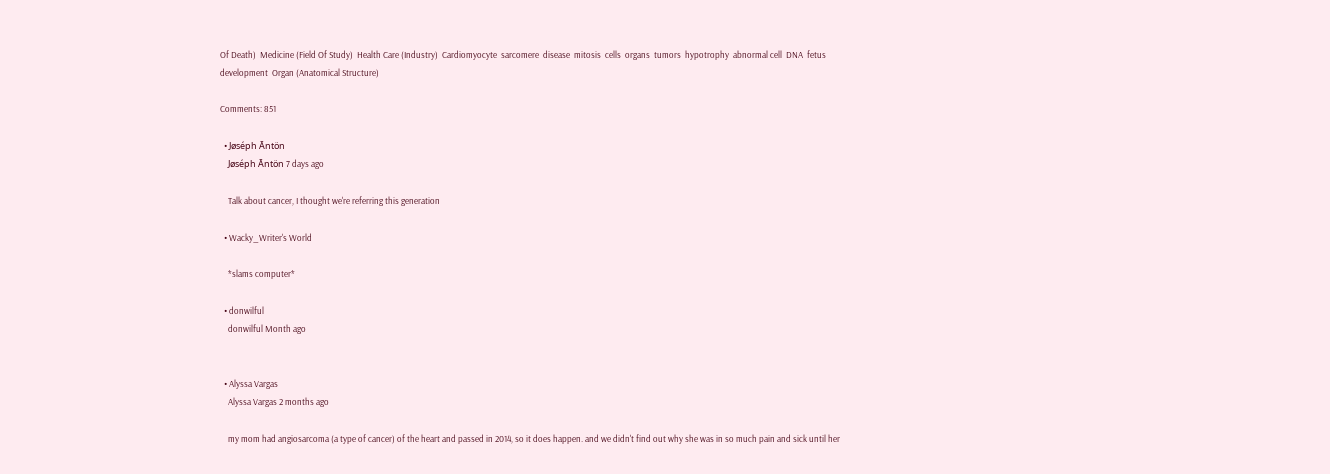Of Death)  Medicine (Field Of Study)  Health Care (Industry)  Cardiomyocyte  sarcomere  disease  mitosis  cells  organs  tumors  hypotrophy  abnormal cell  DNA  fetus  development  Organ (Anatomical Structure)

Comments: 851

  • Jøséph Āntön
    Jøséph Āntön 7 days ago

    Talk about cancer, I thought we're referring this generation

  • Wacky_Writer's World

    *slams computer*

  • donwilful
    donwilful Month ago


  • Alyssa Vargas
    Alyssa Vargas 2 months ago

    my mom had angiosarcoma (a type of cancer) of the heart and passed in 2014, so it does happen. and we didn't find out why she was in so much pain and sick until her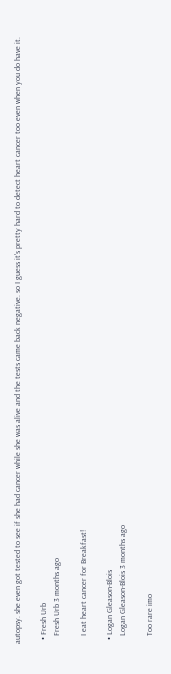autopsy. she even got tested to see if she had cancer while she was alive and the tests came back negative. so I guess it's pretty hard to detect heart cancer too even when you do have it.

  • Fresh Urb
    Fresh Urb 3 months ago

    I eat heart cancer for Breakfast!

  • Logan Gleason-Blois
    Logan Gleason-Blois 3 months ago

    Too rare imo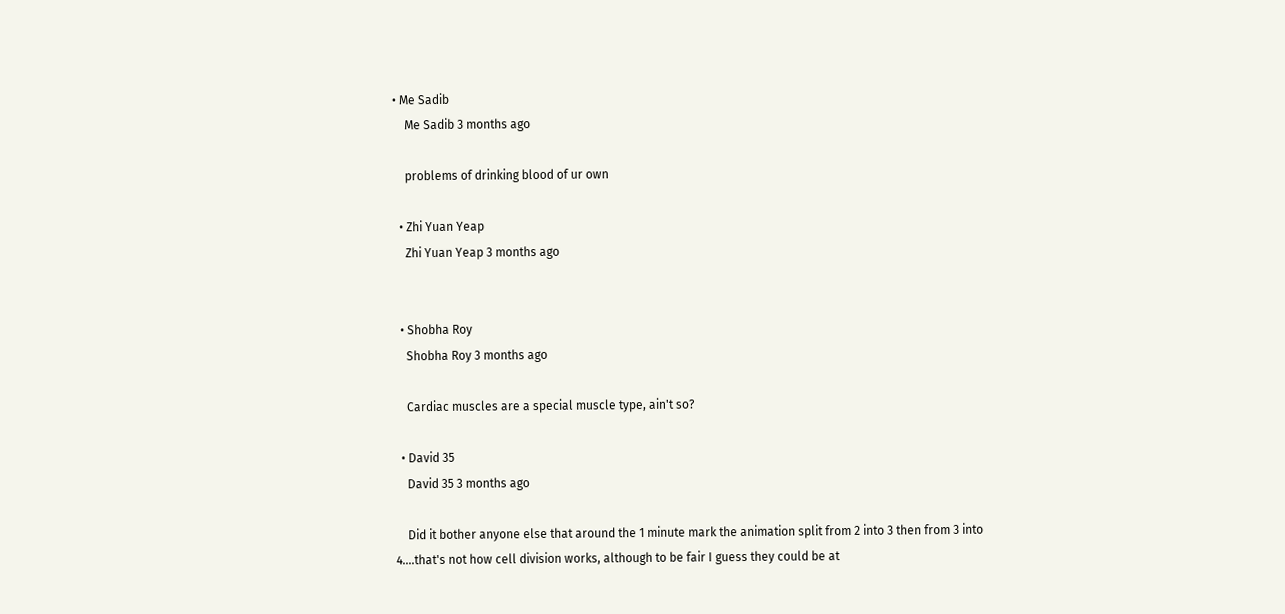• Me Sadib
    Me Sadib 3 months ago

    problems of drinking blood of ur own

  • Zhi Yuan Yeap
    Zhi Yuan Yeap 3 months ago


  • Shobha Roy
    Shobha Roy 3 months ago

    Cardiac muscles are a special muscle type, ain't so?

  • David 35
    David 35 3 months ago

    Did it bother anyone else that around the 1 minute mark the animation split from 2 into 3 then from 3 into 4....that's not how cell division works, although to be fair I guess they could be at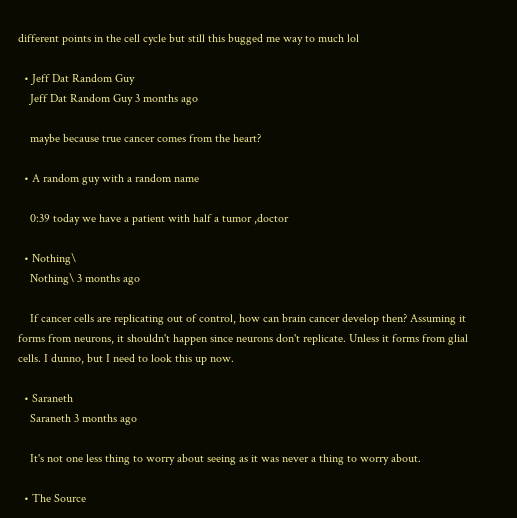different points in the cell cycle but still this bugged me way to much lol

  • Jeff Dat Random Guy
    Jeff Dat Random Guy 3 months ago

    maybe because true cancer comes from the heart?

  • A random guy with a random name

    0:39 today we have a patient with half a tumor ,doctor

  • Nothing\
    Nothing\ 3 months ago

    If cancer cells are replicating out of control, how can brain cancer develop then? Assuming it forms from neurons, it shouldn't happen since neurons don't replicate. Unless it forms from glial cells. I dunno, but I need to look this up now.

  • Saraneth
    Saraneth 3 months ago

    It's not one less thing to worry about seeing as it was never a thing to worry about.

  • The Source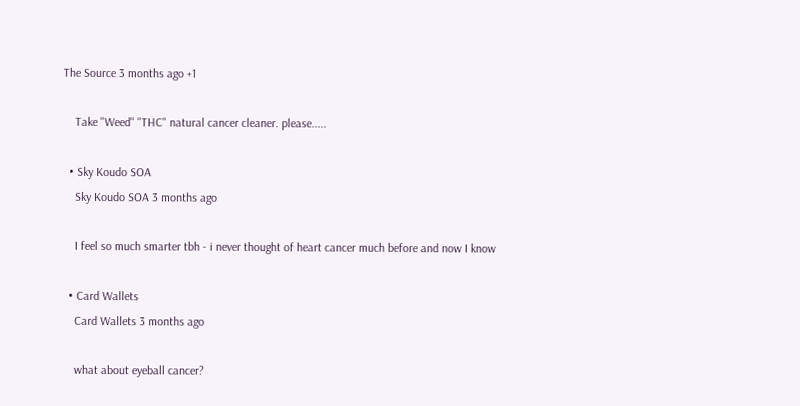The Source 3 months ago +1

    Take "Weed" "THC" natural cancer cleaner. please.....

  • Sky Koudo SOA
    Sky Koudo SOA 3 months ago

    I feel so much smarter tbh - i never thought of heart cancer much before and now I know

  • Card Wallets
    Card Wallets 3 months ago

    what about eyeball cancer?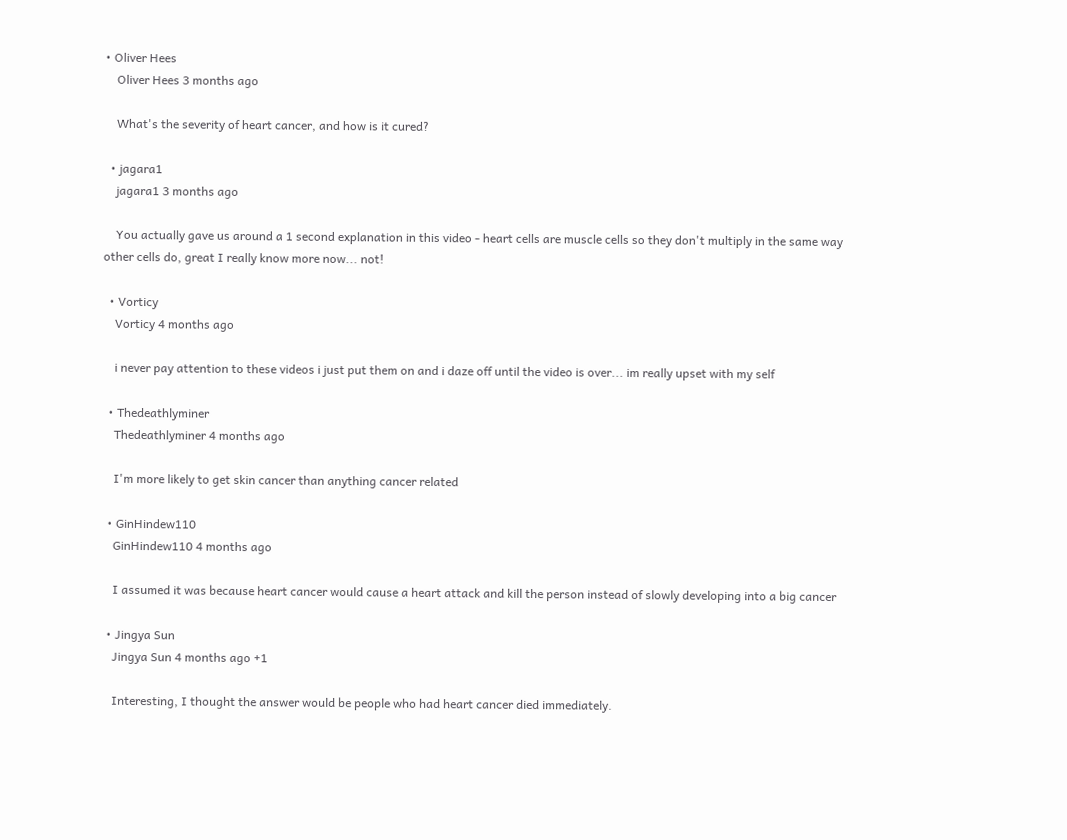• Oliver Hees
    Oliver Hees 3 months ago

    What's the severity of heart cancer, and how is it cured?

  • jagara1
    jagara1 3 months ago

    You actually gave us around a 1 second explanation in this video - heart cells are muscle cells so they don't multiply in the same way other cells do, great I really know more now... not!

  • Vorticy
    Vorticy 4 months ago

    i never pay attention to these videos i just put them on and i daze off until the video is over... im really upset with my self

  • Thedeathlyminer
    Thedeathlyminer 4 months ago

    I'm more likely to get skin cancer than anything cancer related

  • GinHindew110
    GinHindew110 4 months ago

    I assumed it was because heart cancer would cause a heart attack and kill the person instead of slowly developing into a big cancer

  • Jingya Sun
    Jingya Sun 4 months ago +1

    Interesting, I thought the answer would be people who had heart cancer died immediately.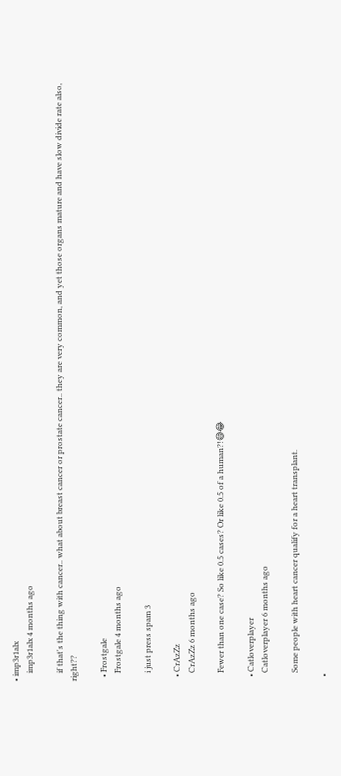• imp3r1alx
    imp3r1alx 4 months ago

    if that's the thing with cancer.. what about breast cancer or prostate cancer.. they are very common, and yet those organs mature and have slow divide rate also, right??

  • Frostgale
    Frostgale 4 months ago

    i just press spam 3

  • CrAzZz
    CrAzZz 6 months ago

    Fewer than one case? So like 0.5 cases? Or like 0.5 of a human?!😅😂

  • Catloverplayer
    Catloverplayer 6 months ago

    Some people with heart cancer qualify for a heart transplant.

  •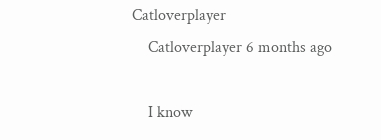Catloverplayer
    Catloverplayer 6 months ago

    I know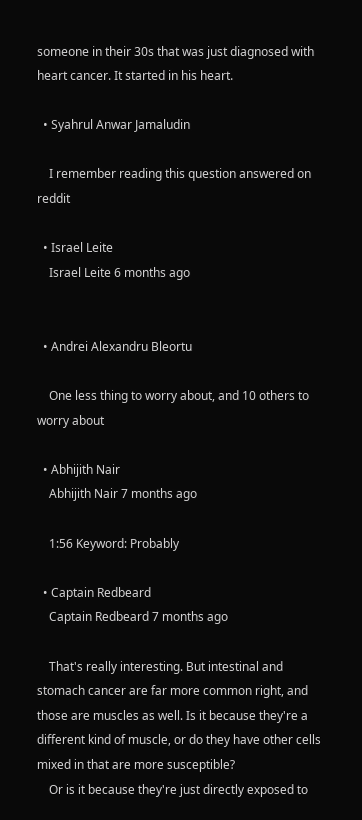someone in their 30s that was just diagnosed with heart cancer. It started in his heart.

  • Syahrul Anwar Jamaludin

    I remember reading this question answered on reddit

  • Israel Leite
    Israel Leite 6 months ago


  • Andrei Alexandru Bleortu

    One less thing to worry about, and 10 others to worry about

  • Abhijith Nair
    Abhijith Nair 7 months ago

    1:56 Keyword: Probably

  • Captain Redbeard
    Captain Redbeard 7 months ago

    That's really interesting. But intestinal and stomach cancer are far more common right, and those are muscles as well. Is it because they're a different kind of muscle, or do they have other cells mixed in that are more susceptible?
    Or is it because they're just directly exposed to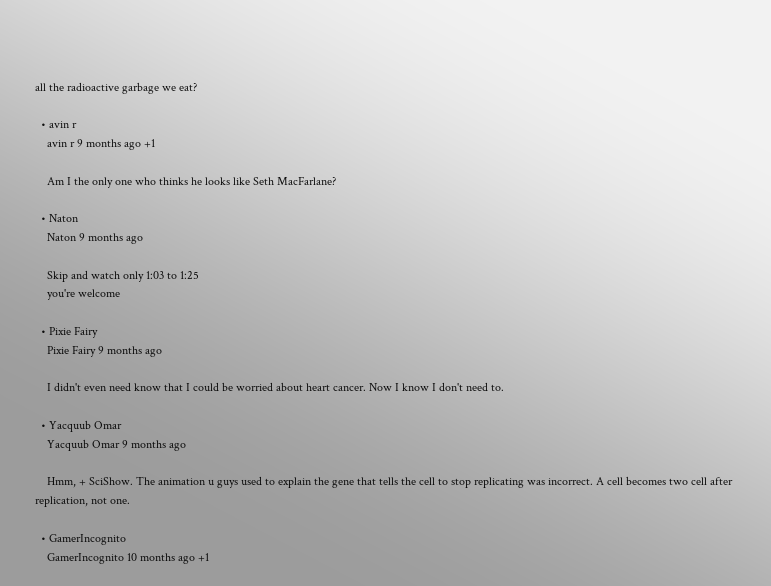all the radioactive garbage we eat?

  • avin r
    avin r 9 months ago +1

    Am I the only one who thinks he looks like Seth MacFarlane?

  • Naton
    Naton 9 months ago

    Skip and watch only 1:03 to 1:25
    you're welcome

  • Pixie Fairy
    Pixie Fairy 9 months ago

    I didn't even need know that I could be worried about heart cancer. Now I know I don't need to.

  • Yacquub Omar
    Yacquub Omar 9 months ago

    Hmm, + SciShow. The animation u guys used to explain the gene that tells the cell to stop replicating was incorrect. A cell becomes two cell after replication, not one.

  • GamerIncognito
    GamerIncognito 10 months ago +1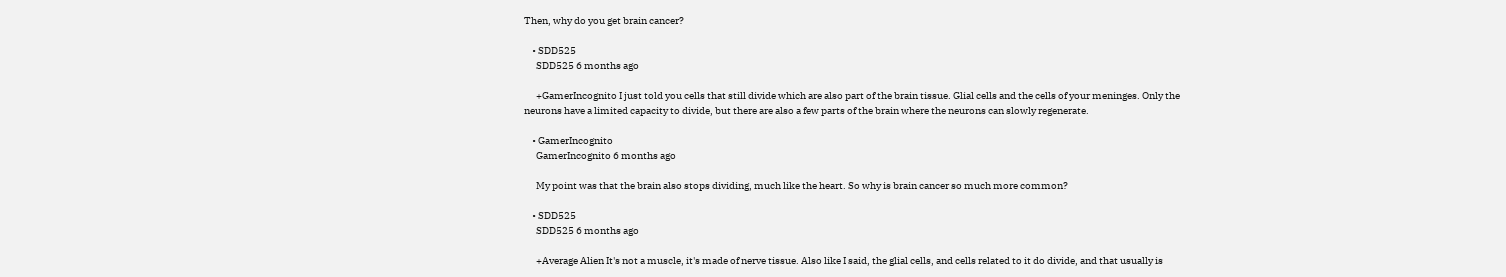Then, why do you get brain cancer?

    • SDD525
      SDD525 6 months ago

      +GamerIncognito I just told you cells that still divide which are also part of the brain tissue. Glial cells and the cells of your meninges. Only the neurons have a limited capacity to divide, but there are also a few parts of the brain where the neurons can slowly regenerate.

    • GamerIncognito
      GamerIncognito 6 months ago

      My point was that the brain also stops dividing, much like the heart. So why is brain cancer so much more common?

    • SDD525
      SDD525 6 months ago

      +Average Alien It's not a muscle, it's made of nerve tissue. Also like I said, the glial cells, and cells related to it do divide, and that usually is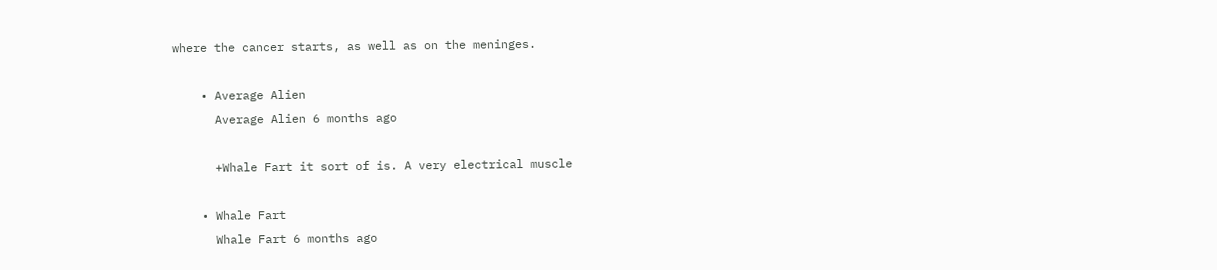where the cancer starts, as well as on the meninges.

    • Average Alien
      Average Alien 6 months ago

      +Whale Fart it sort of is. A very electrical muscle

    • Whale Fart
      Whale Fart 6 months ago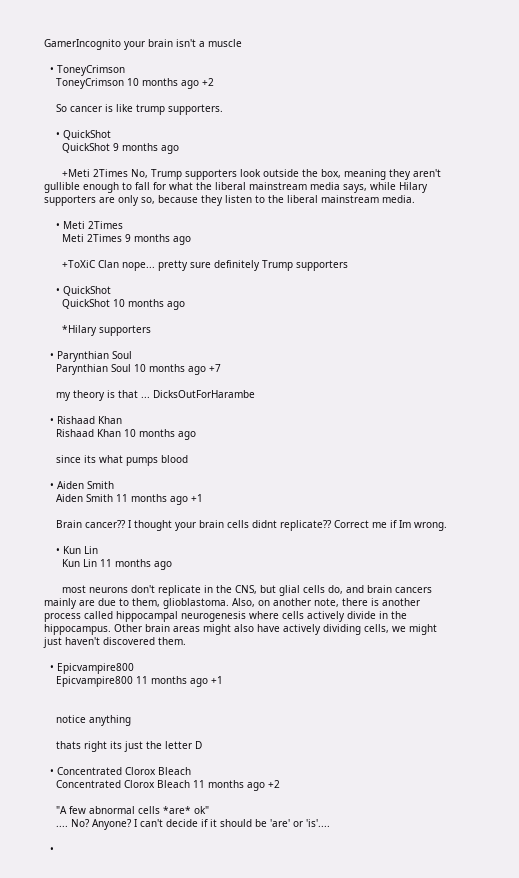GamerIncognito your brain isn't a muscle

  • ToneyCrimson
    ToneyCrimson 10 months ago +2

    So cancer is like trump supporters.

    • QuickShot
      QuickShot 9 months ago

      +Meti 2Times No, Trump supporters look outside the box, meaning they aren't gullible enough to fall for what the liberal mainstream media says, while Hilary supporters are only so, because they listen to the liberal mainstream media.

    • Meti 2Times
      Meti 2Times 9 months ago

      +ToXiC Clan nope... pretty sure definitely Trump supporters

    • QuickShot
      QuickShot 10 months ago

      *Hilary supporters

  • Parynthian Soul
    Parynthian Soul 10 months ago +7

    my theory is that ... DicksOutForHarambe

  • Rishaad Khan
    Rishaad Khan 10 months ago

    since its what pumps blood

  • Aiden Smith
    Aiden Smith 11 months ago +1

    Brain cancer?? I thought your brain cells didnt replicate?? Correct me if Im wrong.

    • Kun Lin
      Kun Lin 11 months ago

      most neurons don't replicate in the CNS, but glial cells do, and brain cancers mainly are due to them, glioblastoma. Also, on another note, there is another process called hippocampal neurogenesis where cells actively divide in the hippocampus. Other brain areas might also have actively dividing cells, we might just haven't discovered them.

  • Epicvampire800
    Epicvampire800 11 months ago +1


    notice anything

    thats right its just the letter D

  • Concentrated Clorox Bleach
    Concentrated Clorox Bleach 11 months ago +2

    "A few abnormal cells *are* ok"
    .... No? Anyone? I can't decide if it should be 'are' or 'is'....

  •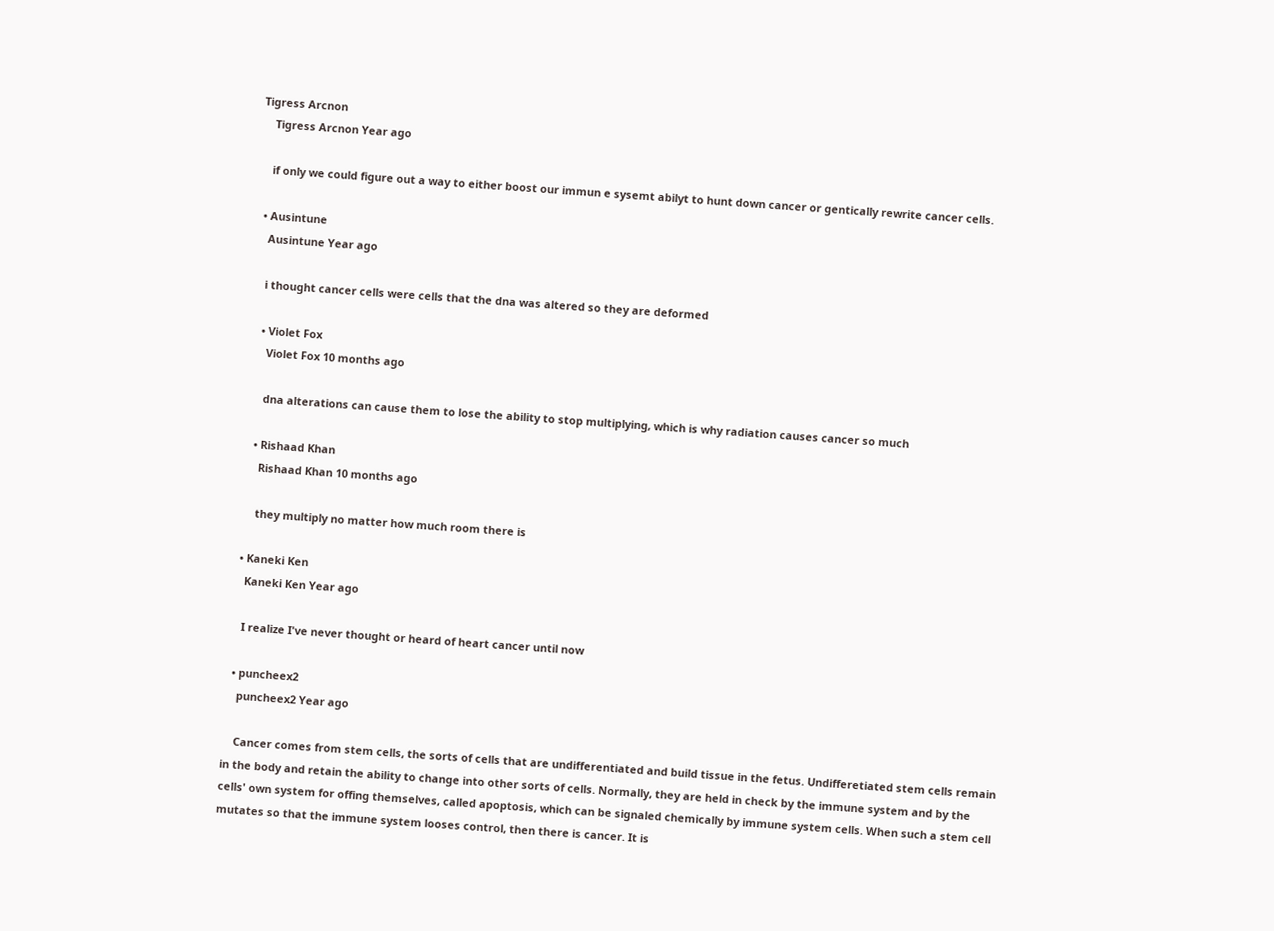Tigress Arcnon
    Tigress Arcnon Year ago

    if only we could figure out a way to either boost our immun e sysemt abilyt to hunt down cancer or gentically rewrite cancer cells.

  • Ausintune
    Ausintune Year ago

    i thought cancer cells were cells that the dna was altered so they are deformed

    • Violet Fox
      Violet Fox 10 months ago

      dna alterations can cause them to lose the ability to stop multiplying, which is why radiation causes cancer so much

    • Rishaad Khan
      Rishaad Khan 10 months ago

      they multiply no matter how much room there is

  • Kaneki Ken
    Kaneki Ken Year ago

    I realize I've never thought or heard of heart cancer until now

  • puncheex2
    puncheex2 Year ago

    Cancer comes from stem cells, the sorts of cells that are undifferentiated and build tissue in the fetus. Undifferetiated stem cells remain in the body and retain the ability to change into other sorts of cells. Normally, they are held in check by the immune system and by the cells' own system for offing themselves, called apoptosis, which can be signaled chemically by immune system cells. When such a stem cell mutates so that the immune system looses control, then there is cancer. It is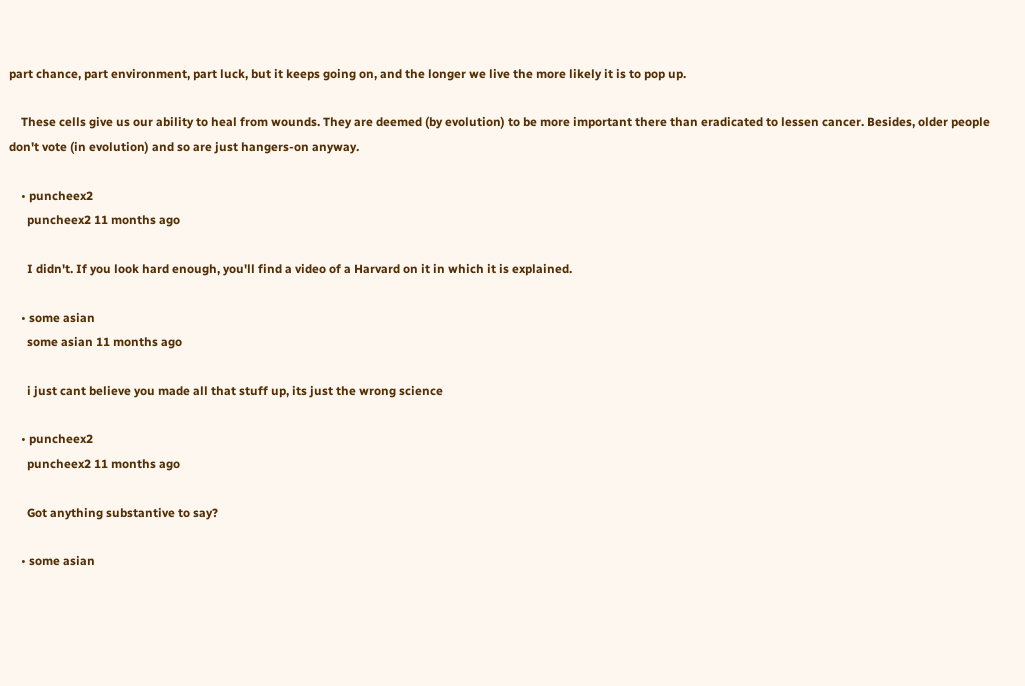part chance, part environment, part luck, but it keeps going on, and the longer we live the more likely it is to pop up.

    These cells give us our ability to heal from wounds. They are deemed (by evolution) to be more important there than eradicated to lessen cancer. Besides, older people don't vote (in evolution) and so are just hangers-on anyway.

    • puncheex2
      puncheex2 11 months ago

      I didn't. If you look hard enough, you'll find a video of a Harvard on it in which it is explained.

    • some asian
      some asian 11 months ago

      i just cant believe you made all that stuff up, its just the wrong science

    • puncheex2
      puncheex2 11 months ago

      Got anything substantive to say?

    • some asian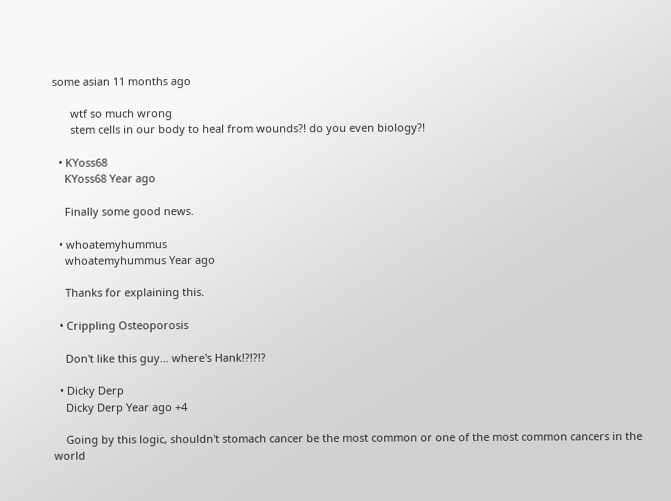some asian 11 months ago

      wtf so much wrong
      stem cells in our body to heal from wounds?! do you even biology?!

  • KYoss68
    KYoss68 Year ago

    Finally some good news.

  • whoatemyhummus
    whoatemyhummus Year ago

    Thanks for explaining this.

  • Crippling Osteoporosis

    Don't like this guy... where's Hank!?!?!?

  • Dicky Derp
    Dicky Derp Year ago +4

    Going by this logic, shouldn't stomach cancer be the most common or one of the most common cancers in the world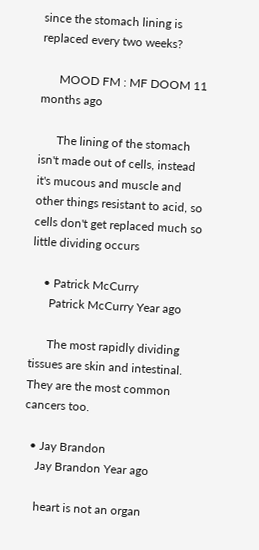since the stomach lining is replaced every two weeks?

      MOOD FM : MF DOOM 11 months ago

      The lining of the stomach isn't made out of cells, instead it's mucous and muscle and other things resistant to acid, so cells don't get replaced much so little dividing occurs

    • Patrick McCurry
      Patrick McCurry Year ago

      The most rapidly dividing tissues are skin and intestinal.  They are the most common cancers too.

  • Jay Brandon
    Jay Brandon Year ago

    heart is not an organ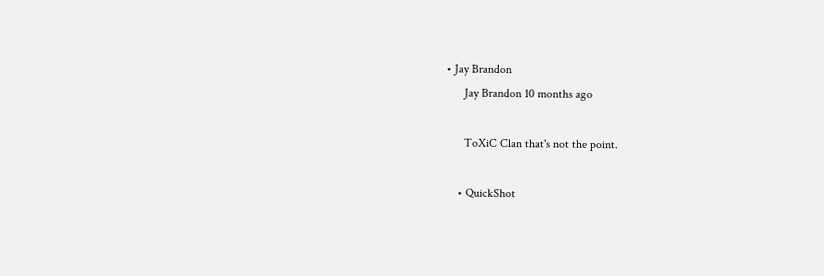• Jay Brandon
      Jay Brandon 10 months ago

      ToXiC Clan that's not the point.

    • QuickShot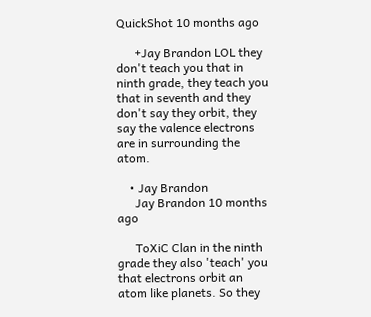QuickShot 10 months ago

      +Jay Brandon LOL they don't teach you that in ninth grade, they teach you that in seventh and they don't say they orbit, they say the valence electrons are in surrounding the atom.

    • Jay Brandon
      Jay Brandon 10 months ago

      ToXiC Clan in the ninth grade they also 'teach' you that electrons orbit an atom like planets. So they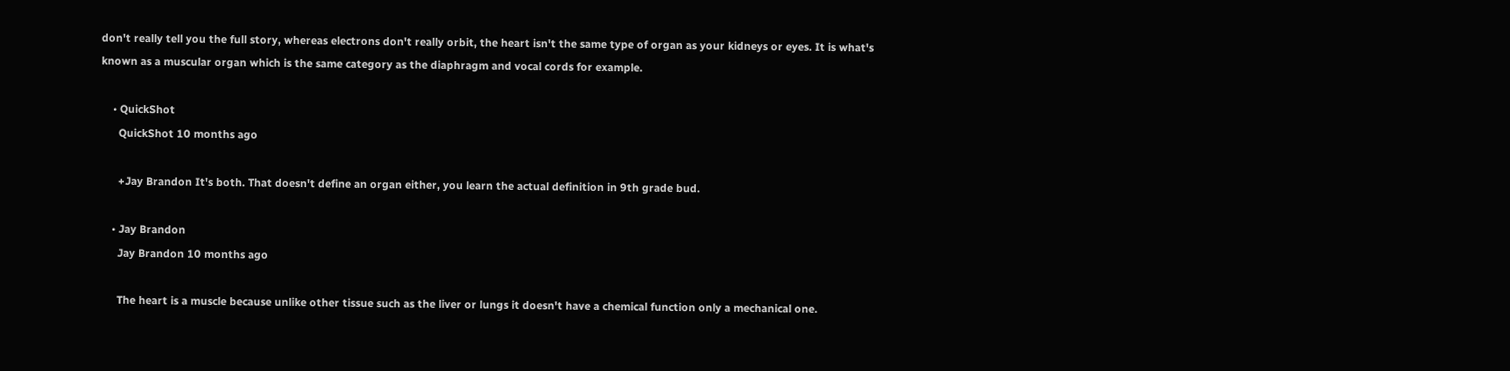don't really tell you the full story, whereas electrons don't really orbit, the heart isn't the same type of organ as your kidneys or eyes. It is what's known as a muscular organ which is the same category as the diaphragm and vocal cords for example.

    • QuickShot
      QuickShot 10 months ago

      +Jay Brandon It's both. That doesn't define an organ either, you learn the actual definition in 9th grade bud.

    • Jay Brandon
      Jay Brandon 10 months ago

      The heart is a muscle because unlike other tissue such as the liver or lungs it doesn't have a chemical function only a mechanical one.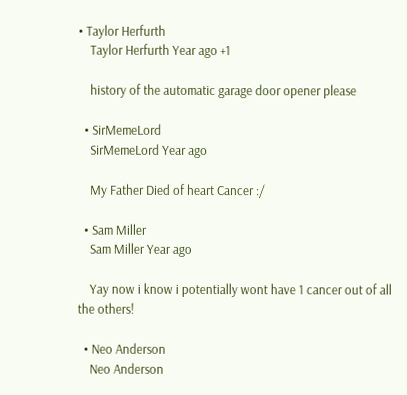• Taylor Herfurth
    Taylor Herfurth Year ago +1

    history of the automatic garage door opener please

  • SirMemeLord
    SirMemeLord Year ago

    My Father Died of heart Cancer :/

  • Sam Miller
    Sam Miller Year ago

    Yay now i know i potentially wont have 1 cancer out of all the others!

  • Neo Anderson
    Neo Anderson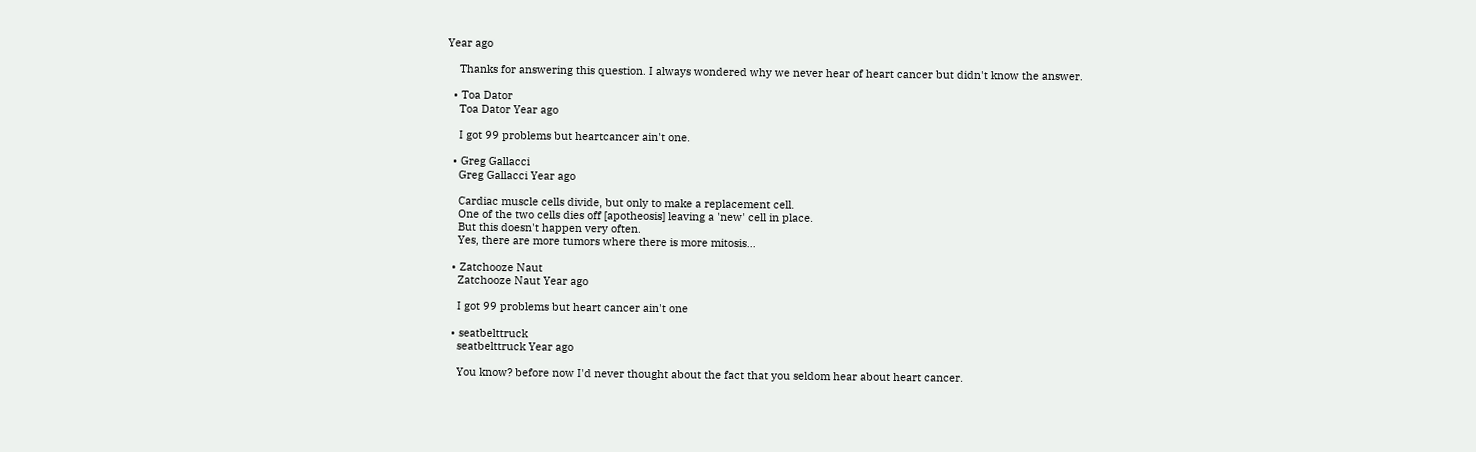Year ago

    Thanks for answering this question. I always wondered why we never hear of heart cancer but didn't know the answer.

  • Toa Dator
    Toa Dator Year ago

    I got 99 problems but heartcancer ain't one.

  • Greg Gallacci
    Greg Gallacci Year ago

    Cardiac muscle cells divide, but only to make a replacement cell.
    One of the two cells dies off [apotheosis] leaving a 'new' cell in place.
    But this doesn't happen very often.
    Yes, there are more tumors where there is more mitosis...

  • Zatchooze Naut
    Zatchooze Naut Year ago

    I got 99 problems but heart cancer ain't one

  • seatbelttruck
    seatbelttruck Year ago

    You know? before now I'd never thought about the fact that you seldom hear about heart cancer.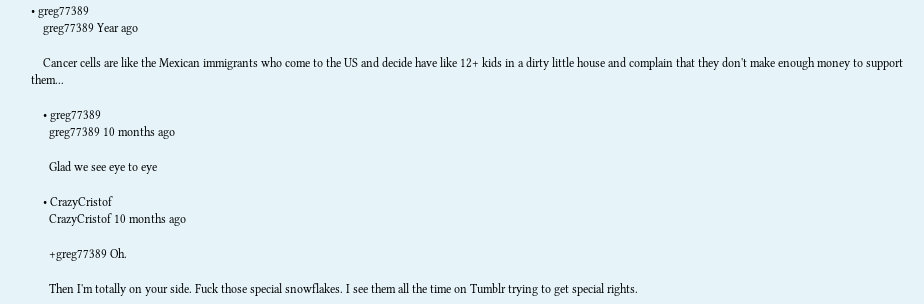• greg77389
    greg77389 Year ago

    Cancer cells are like the Mexican immigrants who come to the US and decide have like 12+ kids in a dirty little house and complain that they don't make enough money to support them...

    • greg77389
      greg77389 10 months ago

      Glad we see eye to eye

    • CrazyCristof
      CrazyCristof 10 months ago

      +greg77389 Oh.

      Then I'm totally on your side. Fuck those special snowflakes. I see them all the time on Tumblr trying to get special rights.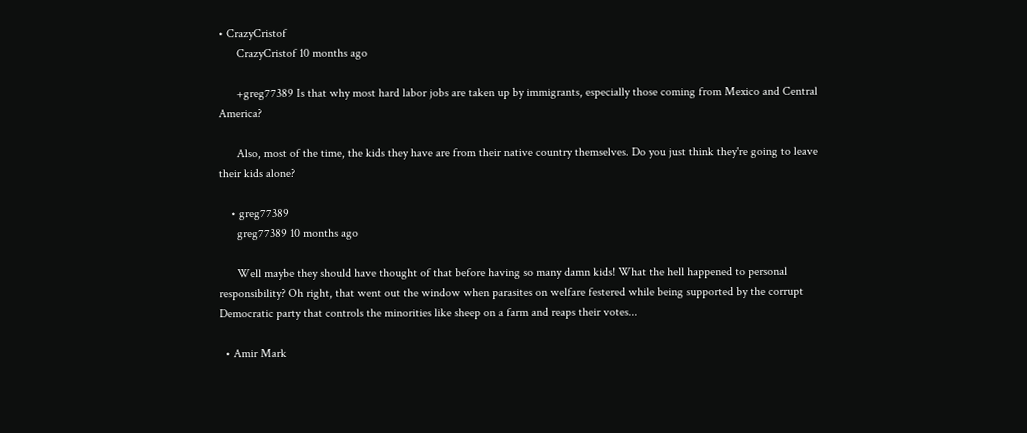• CrazyCristof
      CrazyCristof 10 months ago

      +greg77389 Is that why most hard labor jobs are taken up by immigrants, especially those coming from Mexico and Central America?

      Also, most of the time, the kids they have are from their native country themselves. Do you just think they're going to leave their kids alone?

    • greg77389
      greg77389 10 months ago

      Well maybe they should have thought of that before having so many damn kids! What the hell happened to personal responsibility? Oh right, that went out the window when parasites on welfare festered while being supported by the corrupt Democratic party that controls the minorities like sheep on a farm and reaps their votes...

  • Amir Mark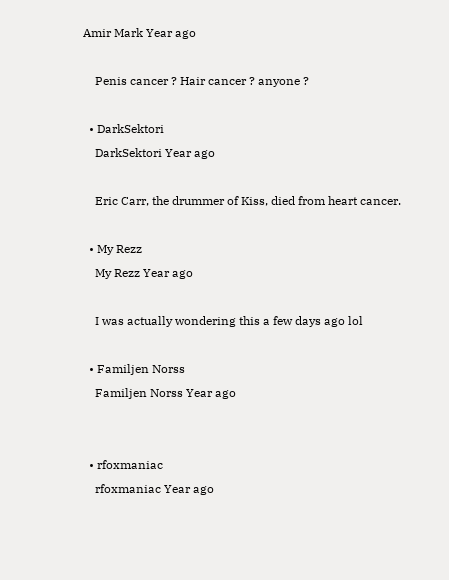Amir Mark Year ago

    Penis cancer ? Hair cancer ? anyone ?

  • DarkSektori
    DarkSektori Year ago

    Eric Carr, the drummer of Kiss, died from heart cancer.

  • My Rezz
    My Rezz Year ago

    I was actually wondering this a few days ago lol

  • Familjen Norss
    Familjen Norss Year ago


  • rfoxmaniac
    rfoxmaniac Year ago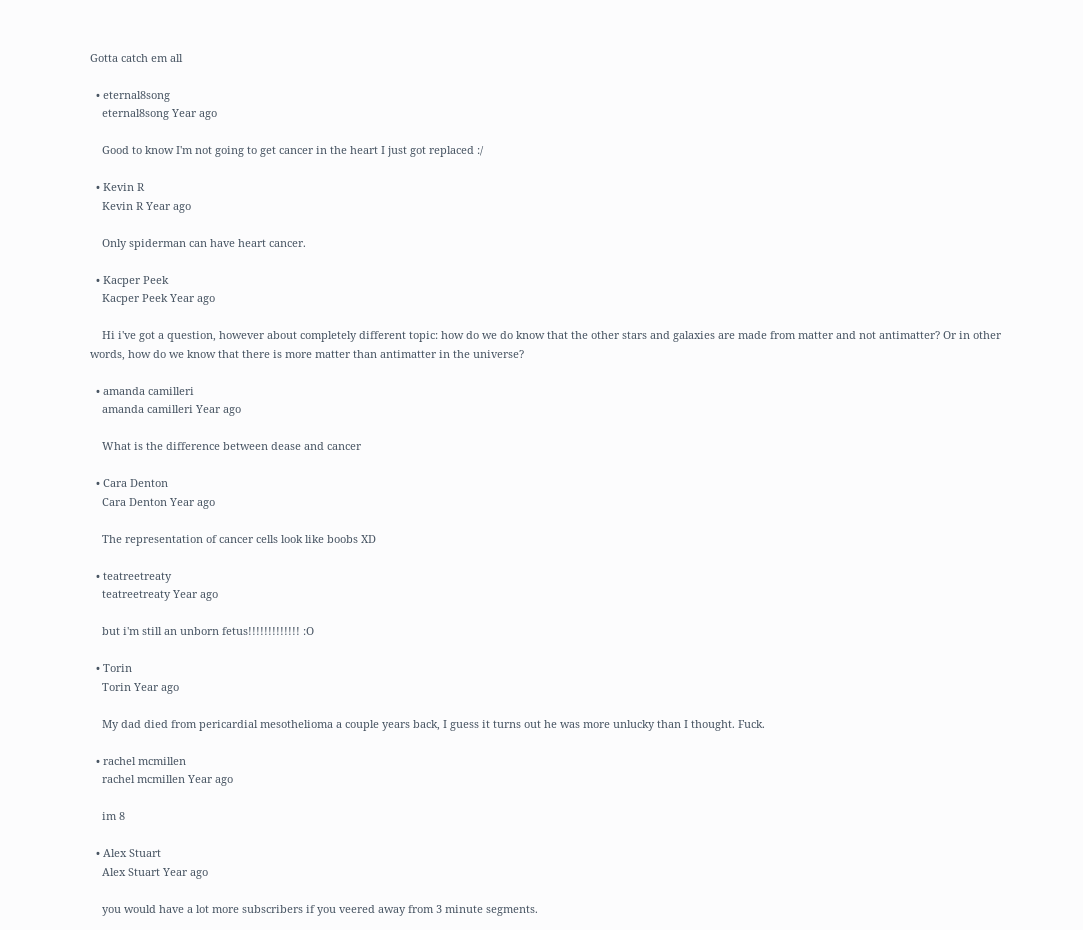Gotta catch em all

  • eternal8song
    eternal8song Year ago

    Good to know I'm not going to get cancer in the heart I just got replaced :/

  • Kevin R
    Kevin R Year ago

    Only spiderman can have heart cancer.

  • Kacper Peek
    Kacper Peek Year ago

    Hi i've got a question, however about completely different topic: how do we do know that the other stars and galaxies are made from matter and not antimatter? Or in other words, how do we know that there is more matter than antimatter in the universe?

  • amanda camilleri
    amanda camilleri Year ago

    What is the difference between dease and cancer

  • Cara Denton
    Cara Denton Year ago

    The representation of cancer cells look like boobs XD

  • teatreetreaty
    teatreetreaty Year ago

    but i'm still an unborn fetus!!!!!!!!!!!!! :O

  • Torin
    Torin Year ago

    My dad died from pericardial mesothelioma a couple years back, I guess it turns out he was more unlucky than I thought. Fuck.

  • rachel mcmillen
    rachel mcmillen Year ago

    im 8

  • Alex Stuart
    Alex Stuart Year ago

    you would have a lot more subscribers if you veered away from 3 minute segments.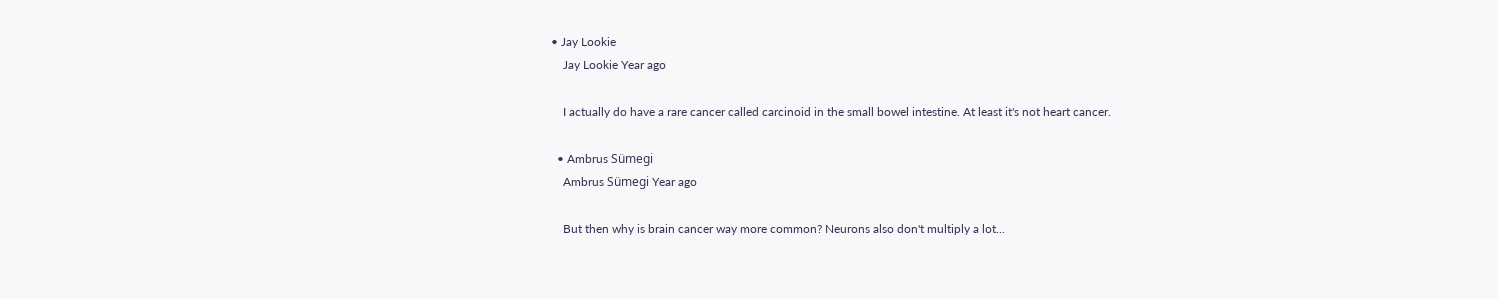• Jay Lookie
    Jay Lookie Year ago

    I actually do have a rare cancer called carcinoid in the small bowel intestine. At least it's not heart cancer.

  • Ambrus Sümegi
    Ambrus Sümegi Year ago

    But then why is brain cancer way more common? Neurons also don't multiply a lot...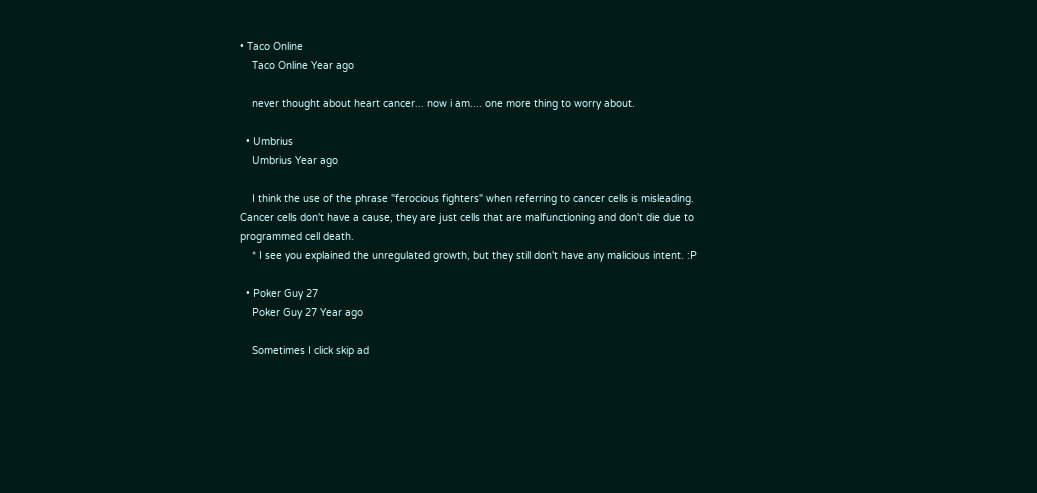• Taco Online
    Taco Online Year ago

    never thought about heart cancer... now i am.... one more thing to worry about.

  • Umbrius
    Umbrius Year ago

    I think the use of the phrase "ferocious fighters" when referring to cancer cells is misleading. Cancer cells don't have a cause, they are just cells that are malfunctioning and don't die due to programmed cell death.
    * I see you explained the unregulated growth, but they still don't have any malicious intent. :P

  • Poker Guy 27
    Poker Guy 27 Year ago

    Sometimes I click skip ad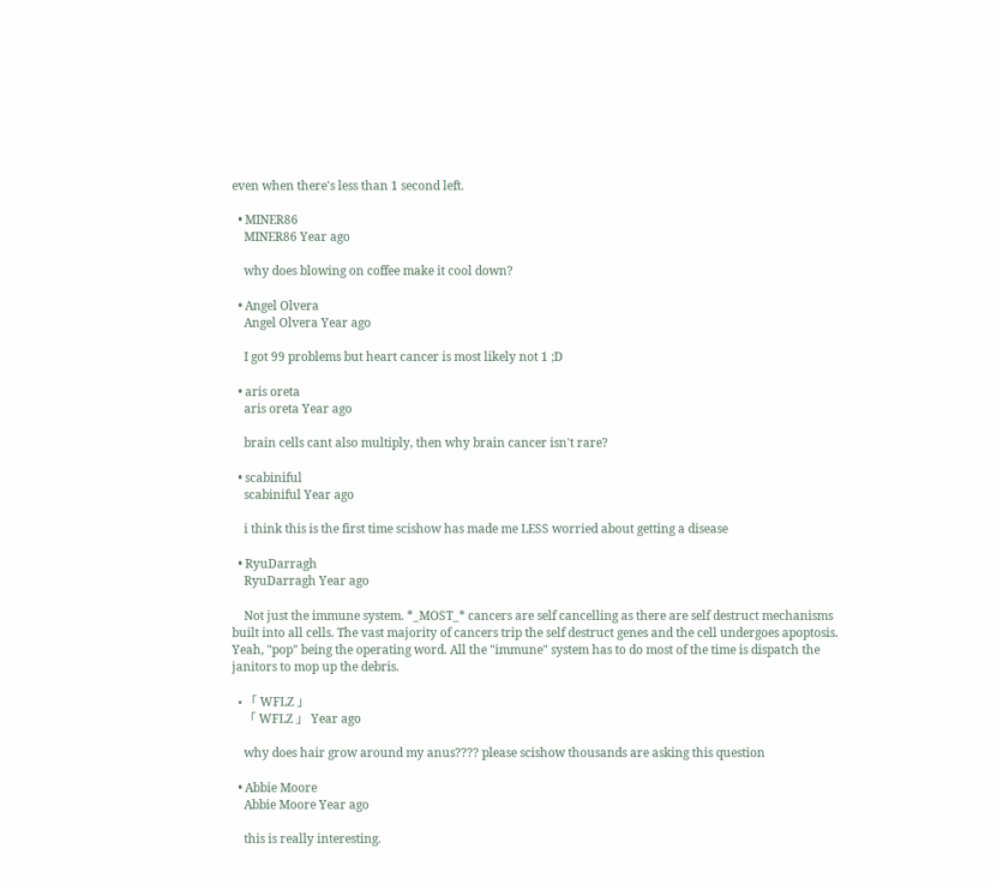even when there's less than 1 second left.

  • MINER86
    MINER86 Year ago

    why does blowing on coffee make it cool down?

  • Angel Olvera
    Angel Olvera Year ago

    I got 99 problems but heart cancer is most likely not 1 ;D

  • aris oreta
    aris oreta Year ago

    brain cells cant also multiply, then why brain cancer isn't rare?

  • scabiniful
    scabiniful Year ago

    i think this is the first time scishow has made me LESS worried about getting a disease

  • RyuDarragh
    RyuDarragh Year ago

    Not just the immune system. *_MOST_* cancers are self cancelling as there are self destruct mechanisms built into all cells. The vast majority of cancers trip the self destruct genes and the cell undergoes apoptosis. Yeah, "pop" being the operating word. All the "immune" system has to do most of the time is dispatch the janitors to mop up the debris.

  • 「 WFLZ 」
    「 WFLZ 」 Year ago

    why does hair grow around my anus???? please scishow thousands are asking this question

  • Abbie Moore
    Abbie Moore Year ago

    this is really interesting.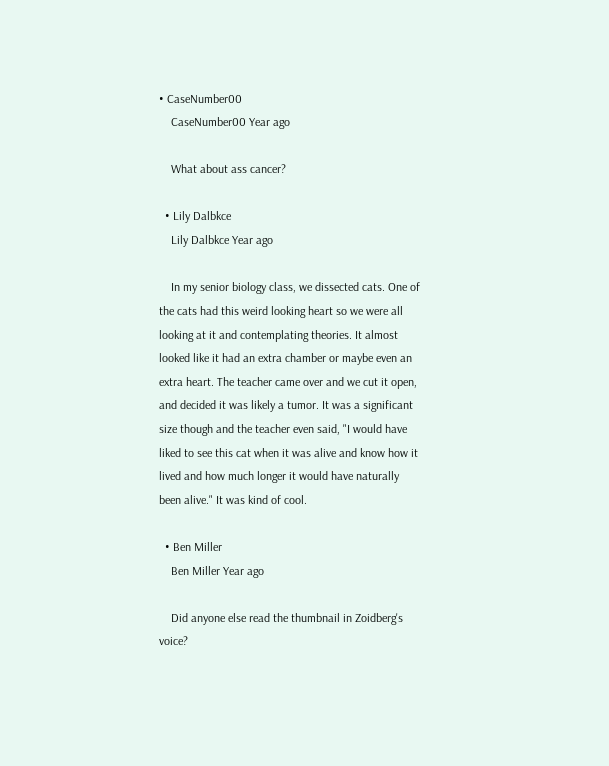• CaseNumber00
    CaseNumber00 Year ago

    What about ass cancer?

  • Lily Dalbkce
    Lily Dalbkce Year ago

    In my senior biology class, we dissected cats. One of the cats had this weird looking heart so we were all looking at it and contemplating theories. It almost looked like it had an extra chamber or maybe even an extra heart. The teacher came over and we cut it open, and decided it was likely a tumor. It was a significant size though and the teacher even said, "I would have liked to see this cat when it was alive and know how it lived and how much longer it would have naturally been alive." It was kind of cool.

  • Ben Miller
    Ben Miller Year ago

    Did anyone else read the thumbnail in Zoidberg's voice?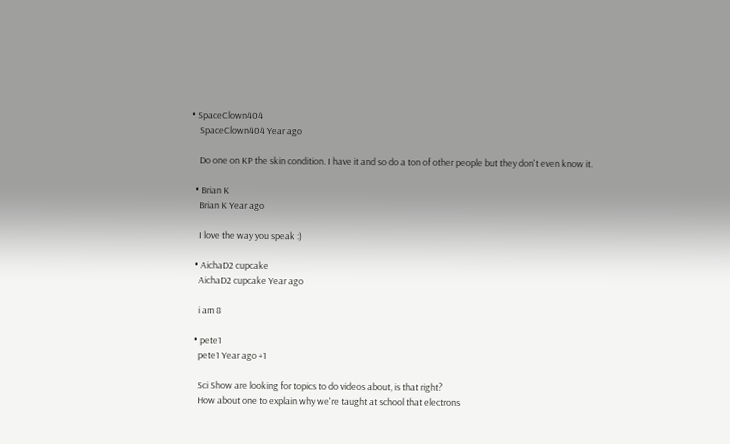• SpaceClown404
    SpaceClown404 Year ago

    Do one on KP the skin condition. I have it and so do a ton of other people but they don't even know it.

  • Brian K
    Brian K Year ago

    I love the way you speak :)

  • AichaD2 cupcake
    AichaD2 cupcake Year ago

    i am 8

  • pete1
    pete1 Year ago +1

    Sci Show are looking for topics to do videos about, is that right?
    How about one to explain why we're taught at school that electrons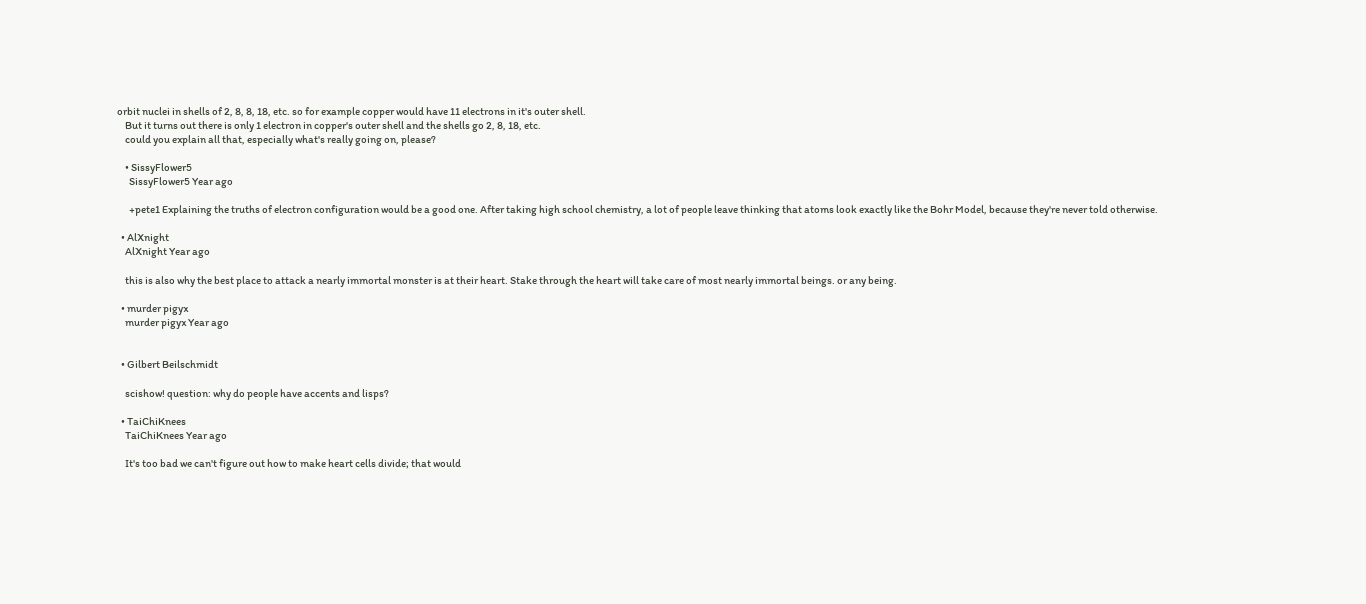orbit nuclei in shells of 2, 8, 8, 18, etc. so for example copper would have 11 electrons in it's outer shell.
    But it turns out there is only 1 electron in copper's outer shell and the shells go 2, 8, 18, etc.
    could you explain all that, especially what's really going on, please?

    • SissyFlower5
      SissyFlower5 Year ago

      +pete1 Explaining the truths of electron configuration would be a good one. After taking high school chemistry, a lot of people leave thinking that atoms look exactly like the Bohr Model, because they're never told otherwise.

  • AlXnight
    AlXnight Year ago

    this is also why the best place to attack a nearly immortal monster is at their heart. Stake through the heart will take care of most nearly immortal beings. or any being.

  • murder pigyx
    murder pigyx Year ago


  • Gilbert Beilschmidt

    scishow! question: why do people have accents and lisps?

  • TaiChiKnees
    TaiChiKnees Year ago

    It's too bad we can't figure out how to make heart cells divide; that would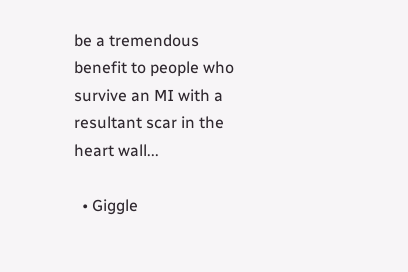be a tremendous benefit to people who survive an MI with a resultant scar in the heart wall...

  • Giggle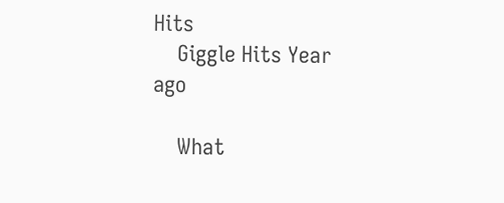Hits
    Giggle Hits Year ago

    What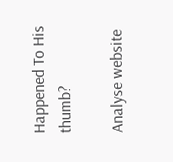Happened To His thumb?

Analyse website